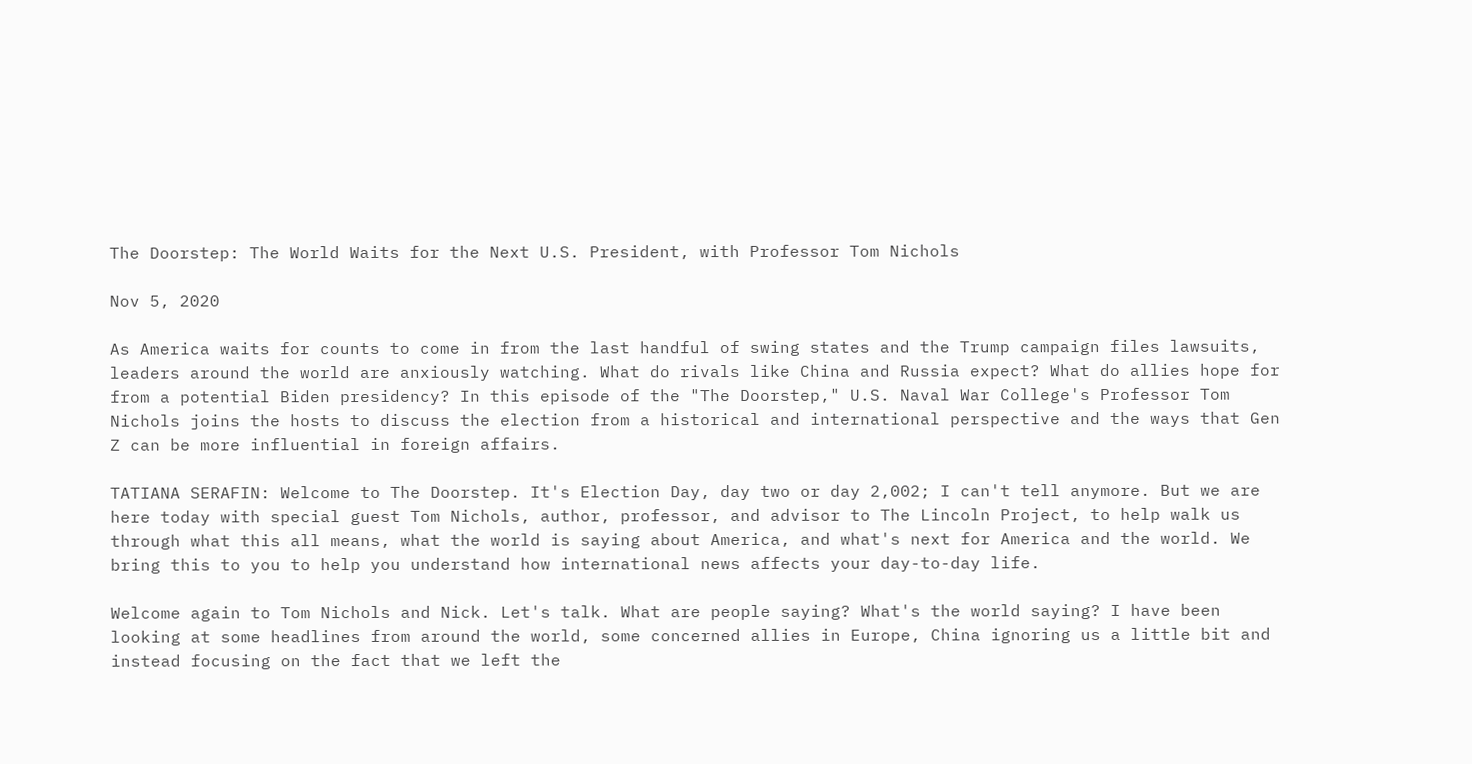The Doorstep: The World Waits for the Next U.S. President, with Professor Tom Nichols

Nov 5, 2020

As America waits for counts to come in from the last handful of swing states and the Trump campaign files lawsuits, leaders around the world are anxiously watching. What do rivals like China and Russia expect? What do allies hope for from a potential Biden presidency? In this episode of the "The Doorstep," U.S. Naval War College's Professor Tom Nichols joins the hosts to discuss the election from a historical and international perspective and the ways that Gen Z can be more influential in foreign affairs.

TATIANA SERAFIN: Welcome to The Doorstep. It's Election Day, day two or day 2,002; I can't tell anymore. But we are here today with special guest Tom Nichols, author, professor, and advisor to The Lincoln Project, to help walk us through what this all means, what the world is saying about America, and what's next for America and the world. We bring this to you to help you understand how international news affects your day-to-day life.

Welcome again to Tom Nichols and Nick. Let's talk. What are people saying? What's the world saying? I have been looking at some headlines from around the world, some concerned allies in Europe, China ignoring us a little bit and instead focusing on the fact that we left the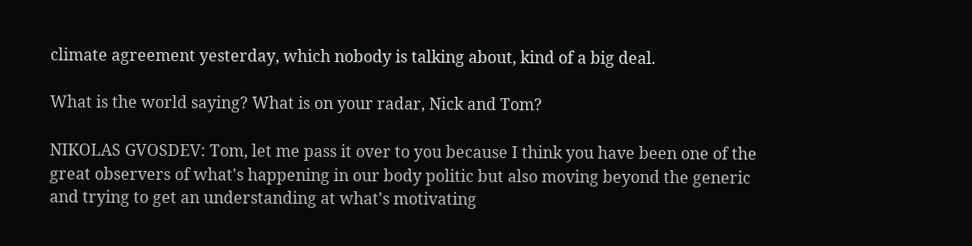climate agreement yesterday, which nobody is talking about, kind of a big deal.

What is the world saying? What is on your radar, Nick and Tom?

NIKOLAS GVOSDEV: Tom, let me pass it over to you because I think you have been one of the great observers of what's happening in our body politic but also moving beyond the generic and trying to get an understanding at what's motivating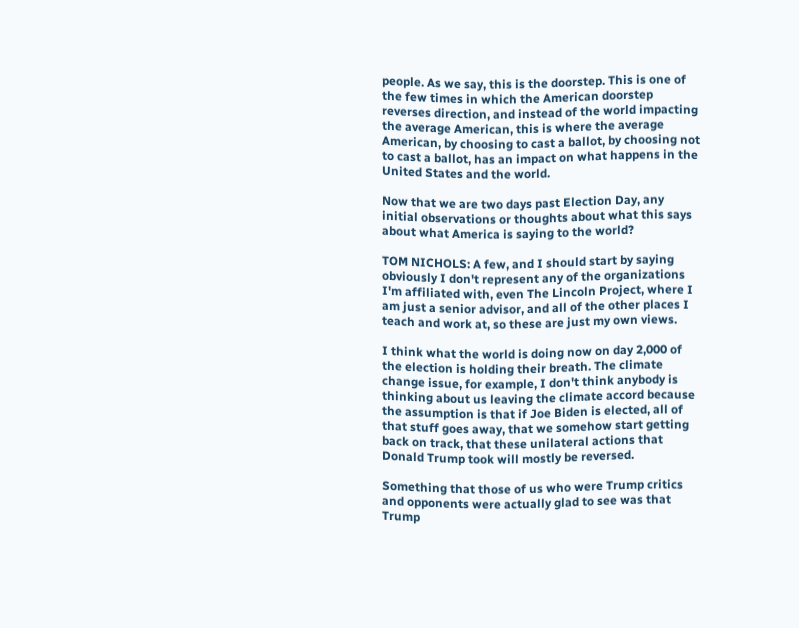people. As we say, this is the doorstep. This is one of the few times in which the American doorstep reverses direction, and instead of the world impacting the average American, this is where the average American, by choosing to cast a ballot, by choosing not to cast a ballot, has an impact on what happens in the United States and the world.

Now that we are two days past Election Day, any initial observations or thoughts about what this says about what America is saying to the world?

TOM NICHOLS: A few, and I should start by saying obviously I don't represent any of the organizations I'm affiliated with, even The Lincoln Project, where I am just a senior advisor, and all of the other places I teach and work at, so these are just my own views.

I think what the world is doing now on day 2,000 of the election is holding their breath. The climate change issue, for example, I don't think anybody is thinking about us leaving the climate accord because the assumption is that if Joe Biden is elected, all of that stuff goes away, that we somehow start getting back on track, that these unilateral actions that Donald Trump took will mostly be reversed.

Something that those of us who were Trump critics and opponents were actually glad to see was that Trump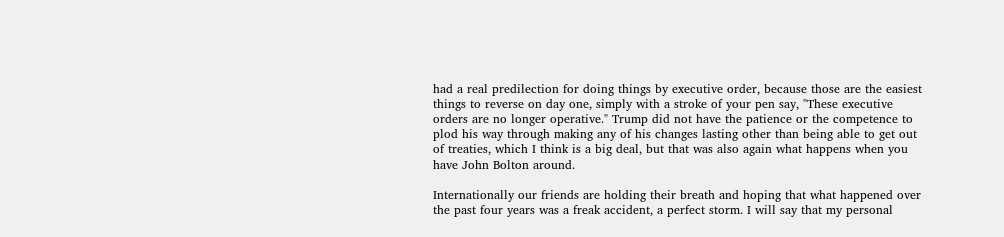had a real predilection for doing things by executive order, because those are the easiest things to reverse on day one, simply with a stroke of your pen say, "These executive orders are no longer operative." Trump did not have the patience or the competence to plod his way through making any of his changes lasting other than being able to get out of treaties, which I think is a big deal, but that was also again what happens when you have John Bolton around.

Internationally our friends are holding their breath and hoping that what happened over the past four years was a freak accident, a perfect storm. I will say that my personal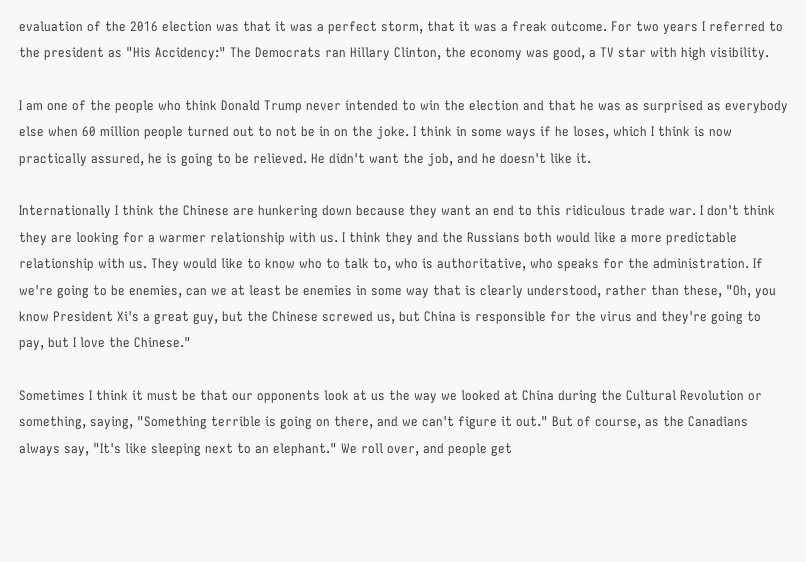evaluation of the 2016 election was that it was a perfect storm, that it was a freak outcome. For two years I referred to the president as "His Accidency:" The Democrats ran Hillary Clinton, the economy was good, a TV star with high visibility.

I am one of the people who think Donald Trump never intended to win the election and that he was as surprised as everybody else when 60 million people turned out to not be in on the joke. I think in some ways if he loses, which I think is now practically assured, he is going to be relieved. He didn't want the job, and he doesn't like it.

Internationally I think the Chinese are hunkering down because they want an end to this ridiculous trade war. I don't think they are looking for a warmer relationship with us. I think they and the Russians both would like a more predictable relationship with us. They would like to know who to talk to, who is authoritative, who speaks for the administration. If we're going to be enemies, can we at least be enemies in some way that is clearly understood, rather than these, "Oh, you know President Xi's a great guy, but the Chinese screwed us, but China is responsible for the virus and they're going to pay, but I love the Chinese."

Sometimes I think it must be that our opponents look at us the way we looked at China during the Cultural Revolution or something, saying, "Something terrible is going on there, and we can't figure it out." But of course, as the Canadians always say, "It's like sleeping next to an elephant." We roll over, and people get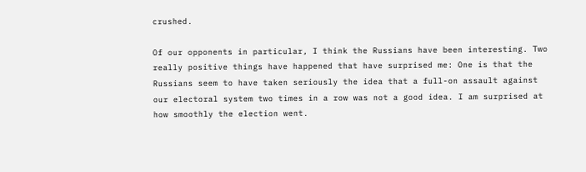crushed.

Of our opponents in particular, I think the Russians have been interesting. Two really positive things have happened that have surprised me: One is that the Russians seem to have taken seriously the idea that a full-on assault against our electoral system two times in a row was not a good idea. I am surprised at how smoothly the election went.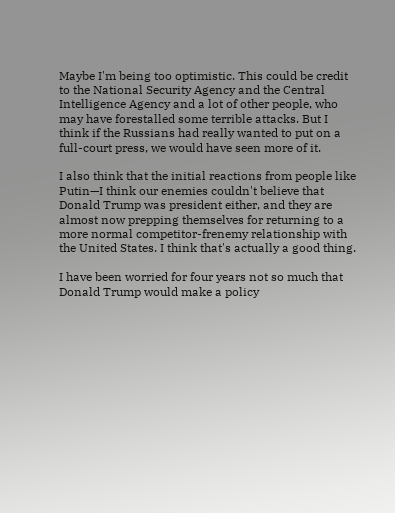Maybe I'm being too optimistic. This could be credit to the National Security Agency and the Central Intelligence Agency and a lot of other people, who may have forestalled some terrible attacks. But I think if the Russians had really wanted to put on a full-court press, we would have seen more of it.

I also think that the initial reactions from people like Putin—I think our enemies couldn't believe that Donald Trump was president either, and they are almost now prepping themselves for returning to a more normal competitor-frenemy relationship with the United States. I think that's actually a good thing.

I have been worried for four years not so much that Donald Trump would make a policy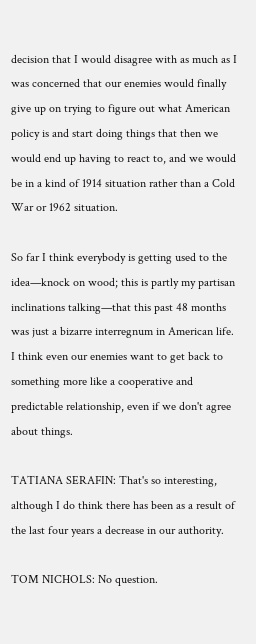decision that I would disagree with as much as I was concerned that our enemies would finally give up on trying to figure out what American policy is and start doing things that then we would end up having to react to, and we would be in a kind of 1914 situation rather than a Cold War or 1962 situation.

So far I think everybody is getting used to the idea—knock on wood; this is partly my partisan inclinations talking—that this past 48 months was just a bizarre interregnum in American life. I think even our enemies want to get back to something more like a cooperative and predictable relationship, even if we don't agree about things.

TATIANA SERAFIN: That's so interesting, although I do think there has been as a result of the last four years a decrease in our authority.

TOM NICHOLS: No question.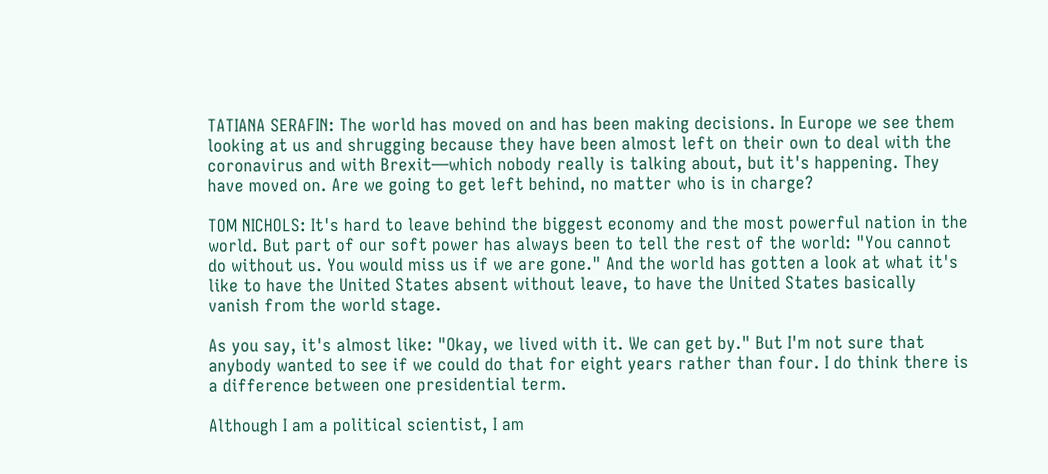TATIANA SERAFIN: The world has moved on and has been making decisions. In Europe we see them looking at us and shrugging because they have been almost left on their own to deal with the coronavirus and with Brexit—which nobody really is talking about, but it's happening. They have moved on. Are we going to get left behind, no matter who is in charge?

TOM NICHOLS: It's hard to leave behind the biggest economy and the most powerful nation in the world. But part of our soft power has always been to tell the rest of the world: "You cannot do without us. You would miss us if we are gone." And the world has gotten a look at what it's like to have the United States absent without leave, to have the United States basically vanish from the world stage.

As you say, it's almost like: "Okay, we lived with it. We can get by." But I'm not sure that anybody wanted to see if we could do that for eight years rather than four. I do think there is a difference between one presidential term.

Although I am a political scientist, I am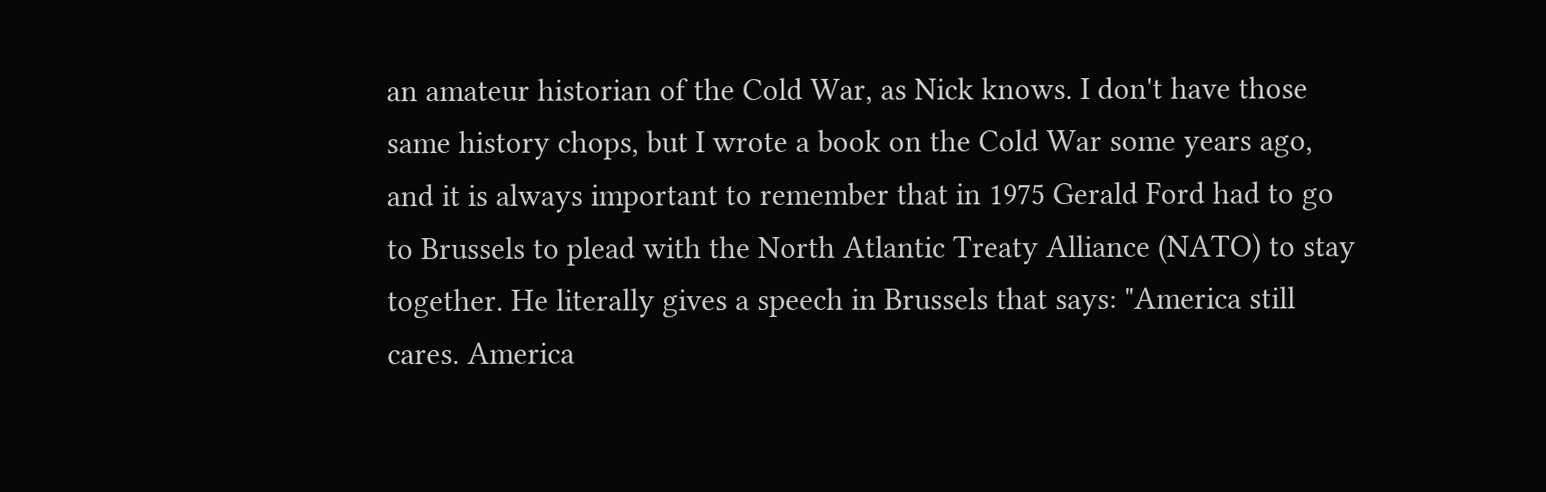an amateur historian of the Cold War, as Nick knows. I don't have those same history chops, but I wrote a book on the Cold War some years ago, and it is always important to remember that in 1975 Gerald Ford had to go to Brussels to plead with the North Atlantic Treaty Alliance (NATO) to stay together. He literally gives a speech in Brussels that says: "America still cares. America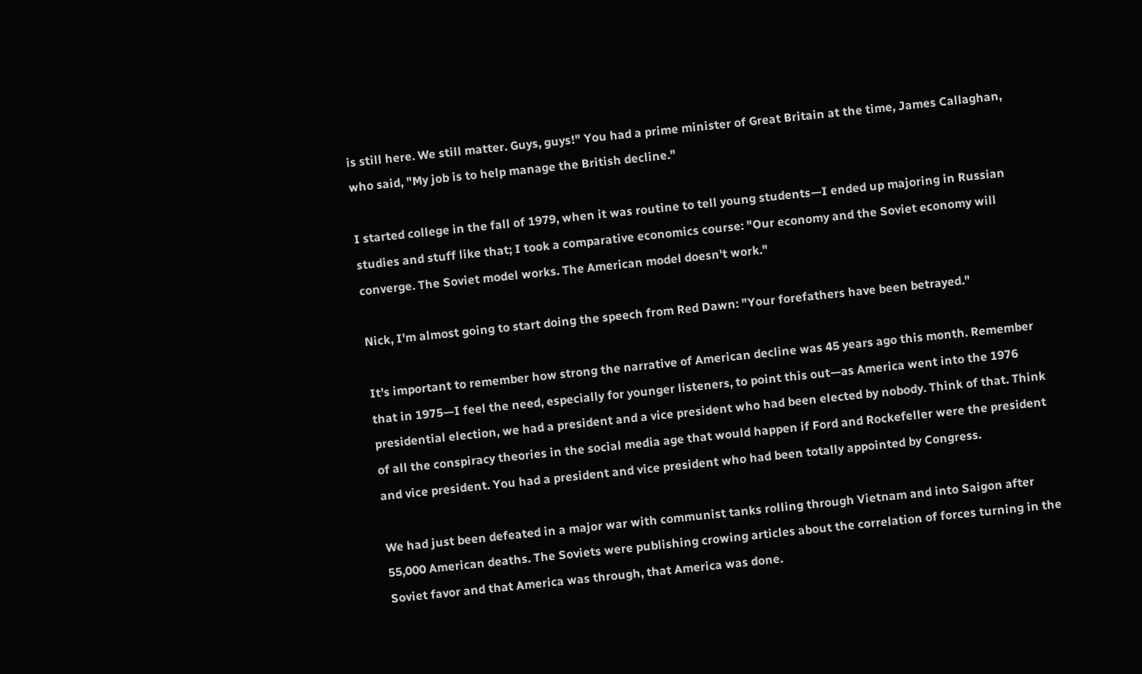is still here. We still matter. Guys, guys!" You had a prime minister of Great Britain at the time, James Callaghan, who said, "My job is to help manage the British decline."

I started college in the fall of 1979, when it was routine to tell young students—I ended up majoring in Russian studies and stuff like that; I took a comparative economics course: "Our economy and the Soviet economy will converge. The Soviet model works. The American model doesn't work."

Nick, I'm almost going to start doing the speech from Red Dawn: "Your forefathers have been betrayed."

It's important to remember how strong the narrative of American decline was 45 years ago this month. Remember that in 1975—I feel the need, especially for younger listeners, to point this out—as America went into the 1976 presidential election, we had a president and a vice president who had been elected by nobody. Think of that. Think of all the conspiracy theories in the social media age that would happen if Ford and Rockefeller were the president and vice president. You had a president and vice president who had been totally appointed by Congress.

We had just been defeated in a major war with communist tanks rolling through Vietnam and into Saigon after 55,000 American deaths. The Soviets were publishing crowing articles about the correlation of forces turning in the Soviet favor and that America was through, that America was done.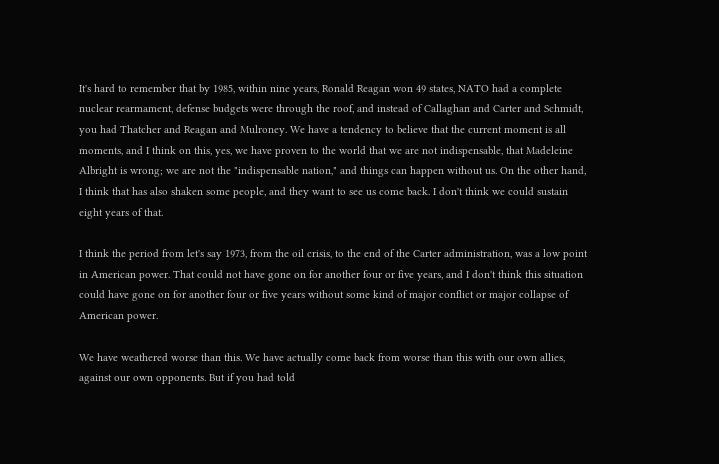It's hard to remember that by 1985, within nine years, Ronald Reagan won 49 states, NATO had a complete nuclear rearmament, defense budgets were through the roof, and instead of Callaghan and Carter and Schmidt, you had Thatcher and Reagan and Mulroney. We have a tendency to believe that the current moment is all moments, and I think on this, yes, we have proven to the world that we are not indispensable, that Madeleine Albright is wrong; we are not the "indispensable nation," and things can happen without us. On the other hand, I think that has also shaken some people, and they want to see us come back. I don't think we could sustain eight years of that.

I think the period from let's say 1973, from the oil crisis, to the end of the Carter administration, was a low point in American power. That could not have gone on for another four or five years, and I don't think this situation could have gone on for another four or five years without some kind of major conflict or major collapse of American power.

We have weathered worse than this. We have actually come back from worse than this with our own allies, against our own opponents. But if you had told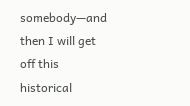somebody—and then I will get off this historical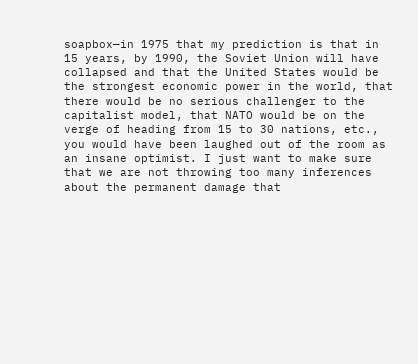soapbox—in 1975 that my prediction is that in 15 years, by 1990, the Soviet Union will have collapsed and that the United States would be the strongest economic power in the world, that there would be no serious challenger to the capitalist model, that NATO would be on the verge of heading from 15 to 30 nations, etc., you would have been laughed out of the room as an insane optimist. I just want to make sure that we are not throwing too many inferences about the permanent damage that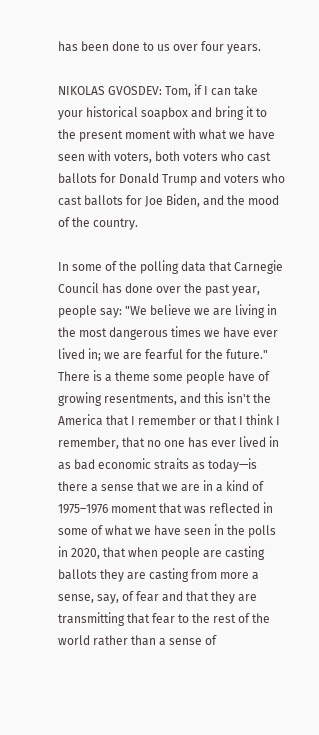has been done to us over four years.

NIKOLAS GVOSDEV: Tom, if I can take your historical soapbox and bring it to the present moment with what we have seen with voters, both voters who cast ballots for Donald Trump and voters who cast ballots for Joe Biden, and the mood of the country.

In some of the polling data that Carnegie Council has done over the past year, people say: "We believe we are living in the most dangerous times we have ever lived in; we are fearful for the future." There is a theme some people have of growing resentments, and this isn't the America that I remember or that I think I remember, that no one has ever lived in as bad economic straits as today—is there a sense that we are in a kind of 1975–1976 moment that was reflected in some of what we have seen in the polls in 2020, that when people are casting ballots they are casting from more a sense, say, of fear and that they are transmitting that fear to the rest of the world rather than a sense of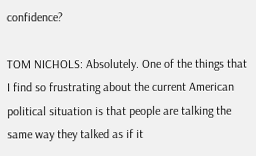confidence?

TOM NICHOLS: Absolutely. One of the things that I find so frustrating about the current American political situation is that people are talking the same way they talked as if it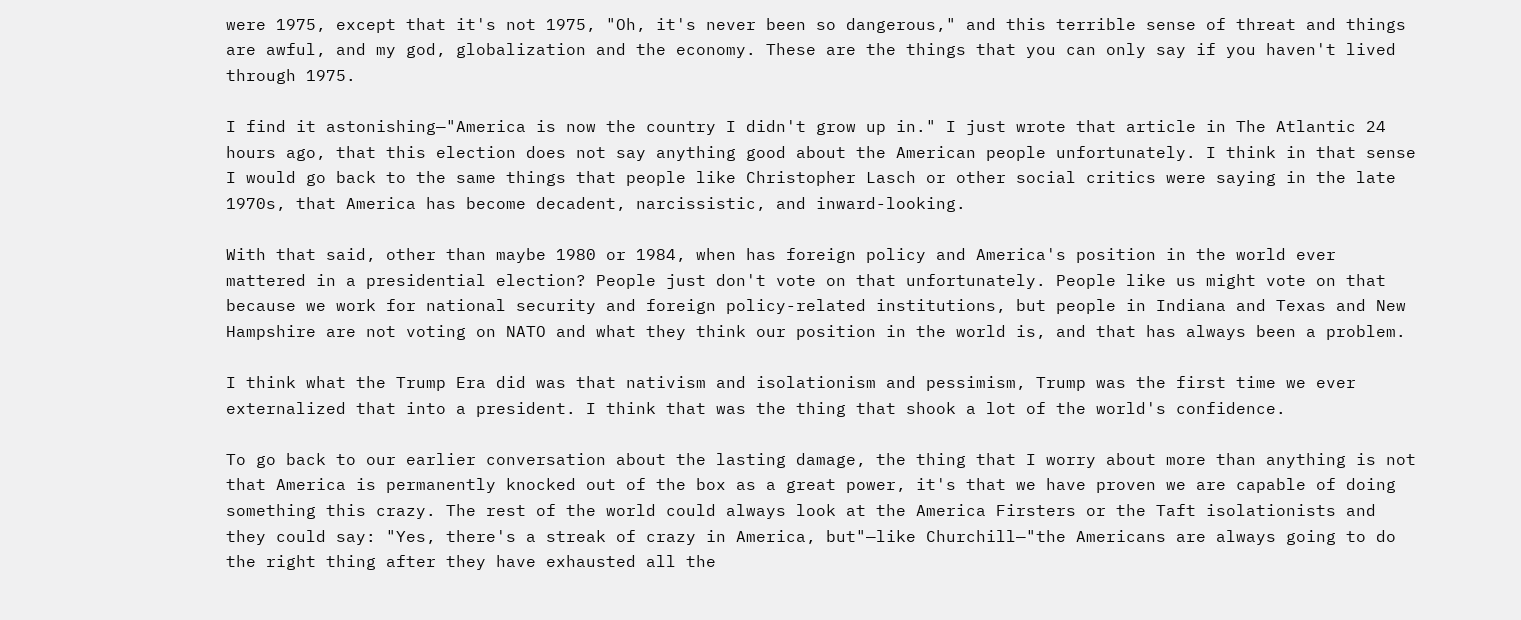were 1975, except that it's not 1975, "Oh, it's never been so dangerous," and this terrible sense of threat and things are awful, and my god, globalization and the economy. These are the things that you can only say if you haven't lived through 1975.

I find it astonishing—"America is now the country I didn't grow up in." I just wrote that article in The Atlantic 24 hours ago, that this election does not say anything good about the American people unfortunately. I think in that sense I would go back to the same things that people like Christopher Lasch or other social critics were saying in the late 1970s, that America has become decadent, narcissistic, and inward-looking.

With that said, other than maybe 1980 or 1984, when has foreign policy and America's position in the world ever mattered in a presidential election? People just don't vote on that unfortunately. People like us might vote on that because we work for national security and foreign policy-related institutions, but people in Indiana and Texas and New Hampshire are not voting on NATO and what they think our position in the world is, and that has always been a problem.

I think what the Trump Era did was that nativism and isolationism and pessimism, Trump was the first time we ever externalized that into a president. I think that was the thing that shook a lot of the world's confidence.

To go back to our earlier conversation about the lasting damage, the thing that I worry about more than anything is not that America is permanently knocked out of the box as a great power, it's that we have proven we are capable of doing something this crazy. The rest of the world could always look at the America Firsters or the Taft isolationists and they could say: "Yes, there's a streak of crazy in America, but"—like Churchill—"the Americans are always going to do the right thing after they have exhausted all the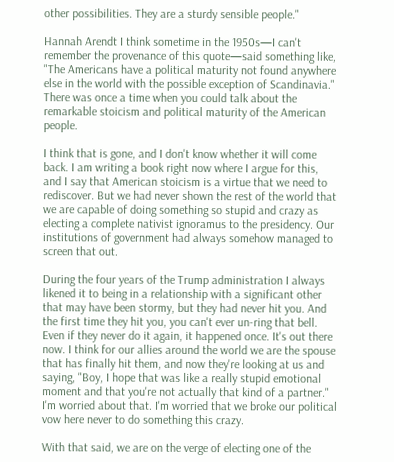other possibilities. They are a sturdy sensible people."

Hannah Arendt I think sometime in the 1950s—I can't remember the provenance of this quote—said something like, "The Americans have a political maturity not found anywhere else in the world with the possible exception of Scandinavia." There was once a time when you could talk about the remarkable stoicism and political maturity of the American people.

I think that is gone, and I don't know whether it will come back. I am writing a book right now where I argue for this, and I say that American stoicism is a virtue that we need to rediscover. But we had never shown the rest of the world that we are capable of doing something so stupid and crazy as electing a complete nativist ignoramus to the presidency. Our institutions of government had always somehow managed to screen that out.

During the four years of the Trump administration I always likened it to being in a relationship with a significant other that may have been stormy, but they had never hit you. And the first time they hit you, you can't ever un-ring that bell. Even if they never do it again, it happened once. It's out there now. I think for our allies around the world we are the spouse that has finally hit them, and now they're looking at us and saying, "Boy, I hope that was like a really stupid emotional moment and that you're not actually that kind of a partner." I'm worried about that. I'm worried that we broke our political vow here never to do something this crazy.

With that said, we are on the verge of electing one of the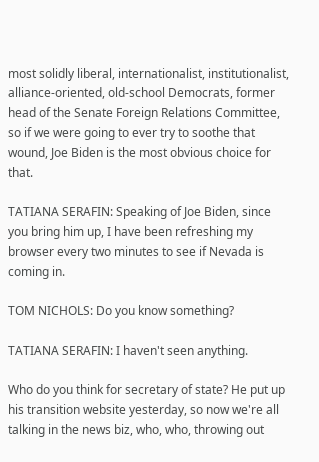most solidly liberal, internationalist, institutionalist, alliance-oriented, old-school Democrats, former head of the Senate Foreign Relations Committee, so if we were going to ever try to soothe that wound, Joe Biden is the most obvious choice for that.

TATIANA SERAFIN: Speaking of Joe Biden, since you bring him up, I have been refreshing my browser every two minutes to see if Nevada is coming in.

TOM NICHOLS: Do you know something?

TATIANA SERAFIN: I haven't seen anything.

Who do you think for secretary of state? He put up his transition website yesterday, so now we're all talking in the news biz, who, who, throwing out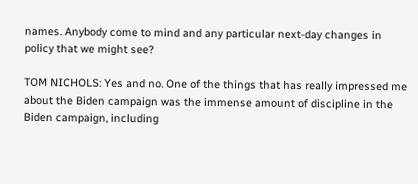names. Anybody come to mind and any particular next-day changes in policy that we might see?

TOM NICHOLS: Yes and no. One of the things that has really impressed me about the Biden campaign was the immense amount of discipline in the Biden campaign, including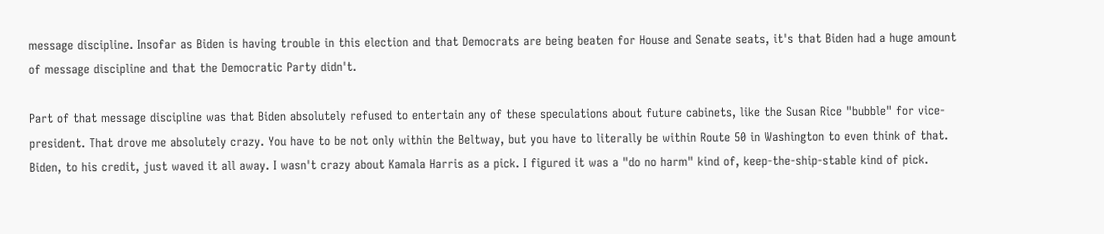message discipline. Insofar as Biden is having trouble in this election and that Democrats are being beaten for House and Senate seats, it's that Biden had a huge amount of message discipline and that the Democratic Party didn't.

Part of that message discipline was that Biden absolutely refused to entertain any of these speculations about future cabinets, like the Susan Rice "bubble" for vice-president. That drove me absolutely crazy. You have to be not only within the Beltway, but you have to literally be within Route 50 in Washington to even think of that. Biden, to his credit, just waved it all away. I wasn't crazy about Kamala Harris as a pick. I figured it was a "do no harm" kind of, keep-the-ship-stable kind of pick.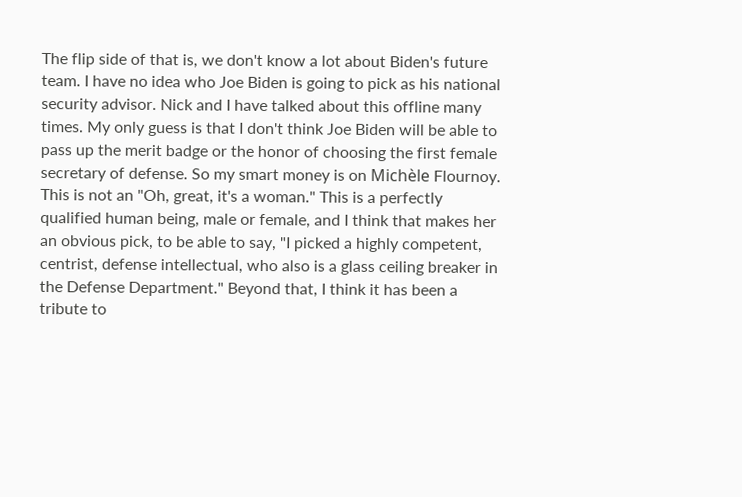The flip side of that is, we don't know a lot about Biden's future team. I have no idea who Joe Biden is going to pick as his national security advisor. Nick and I have talked about this offline many times. My only guess is that I don't think Joe Biden will be able to pass up the merit badge or the honor of choosing the first female secretary of defense. So my smart money is on Michèle Flournoy. This is not an "Oh, great, it's a woman." This is a perfectly qualified human being, male or female, and I think that makes her an obvious pick, to be able to say, "I picked a highly competent, centrist, defense intellectual, who also is a glass ceiling breaker in the Defense Department." Beyond that, I think it has been a tribute to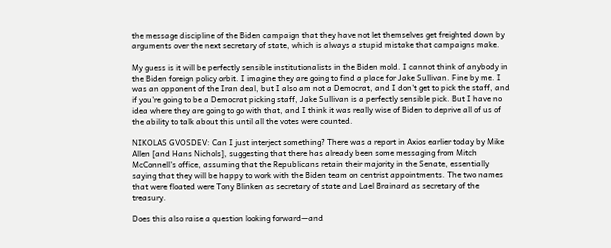the message discipline of the Biden campaign that they have not let themselves get freighted down by arguments over the next secretary of state, which is always a stupid mistake that campaigns make.

My guess is it will be perfectly sensible institutionalists in the Biden mold. I cannot think of anybody in the Biden foreign policy orbit. I imagine they are going to find a place for Jake Sullivan. Fine by me. I was an opponent of the Iran deal, but I also am not a Democrat, and I don't get to pick the staff, and if you're going to be a Democrat picking staff, Jake Sullivan is a perfectly sensible pick. But I have no idea where they are going to go with that, and I think it was really wise of Biden to deprive all of us of the ability to talk about this until all the votes were counted.

NIKOLAS GVOSDEV: Can I just interject something? There was a report in Axios earlier today by Mike Allen [and Hans Nichols], suggesting that there has already been some messaging from Mitch McConnell's office, assuming that the Republicans retain their majority in the Senate, essentially saying that they will be happy to work with the Biden team on centrist appointments. The two names that were floated were Tony Blinken as secretary of state and Lael Brainard as secretary of the treasury.

Does this also raise a question looking forward—and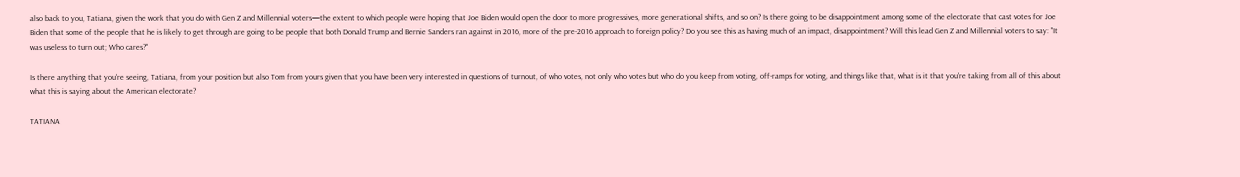also back to you, Tatiana, given the work that you do with Gen Z and Millennial voters—the extent to which people were hoping that Joe Biden would open the door to more progressives, more generational shifts, and so on? Is there going to be disappointment among some of the electorate that cast votes for Joe Biden that some of the people that he is likely to get through are going to be people that both Donald Trump and Bernie Sanders ran against in 2016, more of the pre-2016 approach to foreign policy? Do you see this as having much of an impact, disappointment? Will this lead Gen Z and Millennial voters to say: "It was useless to turn out; Who cares?"

Is there anything that you're seeing, Tatiana, from your position but also Tom from yours given that you have been very interested in questions of turnout, of who votes, not only who votes but who do you keep from voting, off-ramps for voting, and things like that, what is it that you're taking from all of this about what this is saying about the American electorate?

TATIANA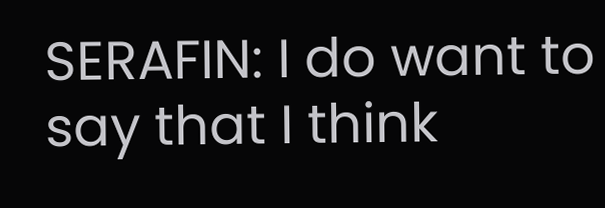SERAFIN: I do want to say that I think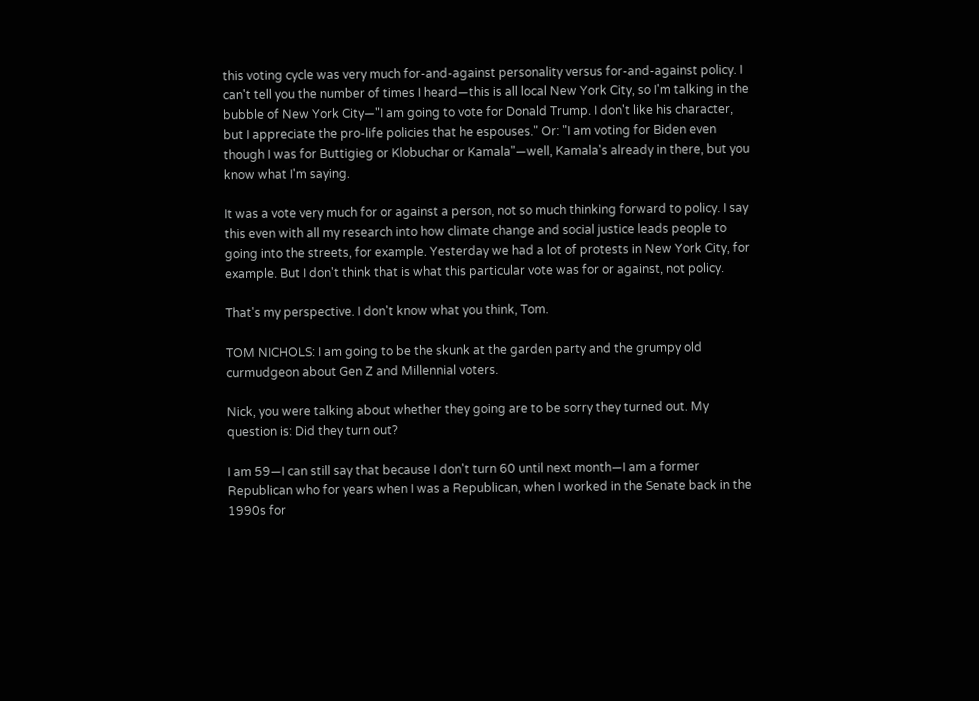this voting cycle was very much for-and-against personality versus for-and-against policy. I can't tell you the number of times I heard—this is all local New York City, so I'm talking in the bubble of New York City—"I am going to vote for Donald Trump. I don't like his character, but I appreciate the pro-life policies that he espouses." Or: "I am voting for Biden even though I was for Buttigieg or Klobuchar or Kamala"—well, Kamala's already in there, but you know what I'm saying.

It was a vote very much for or against a person, not so much thinking forward to policy. I say this even with all my research into how climate change and social justice leads people to going into the streets, for example. Yesterday we had a lot of protests in New York City, for example. But I don't think that is what this particular vote was for or against, not policy.

That's my perspective. I don't know what you think, Tom.

TOM NICHOLS: I am going to be the skunk at the garden party and the grumpy old curmudgeon about Gen Z and Millennial voters.

Nick, you were talking about whether they going are to be sorry they turned out. My question is: Did they turn out?

I am 59—I can still say that because I don't turn 60 until next month—I am a former Republican who for years when I was a Republican, when I worked in the Senate back in the 1990s for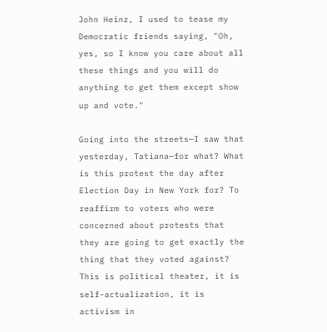John Heinz, I used to tease my Democratic friends saying, "Oh, yes, so I know you care about all these things and you will do anything to get them except show up and vote."

Going into the streets—I saw that yesterday, Tatiana—for what? What is this protest the day after Election Day in New York for? To reaffirm to voters who were concerned about protests that they are going to get exactly the thing that they voted against? This is political theater, it is self-actualization, it is activism in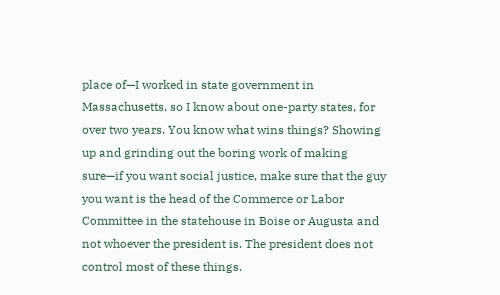place of—I worked in state government in Massachusetts, so I know about one-party states, for over two years. You know what wins things? Showing up and grinding out the boring work of making sure—if you want social justice, make sure that the guy you want is the head of the Commerce or Labor Committee in the statehouse in Boise or Augusta and not whoever the president is. The president does not control most of these things.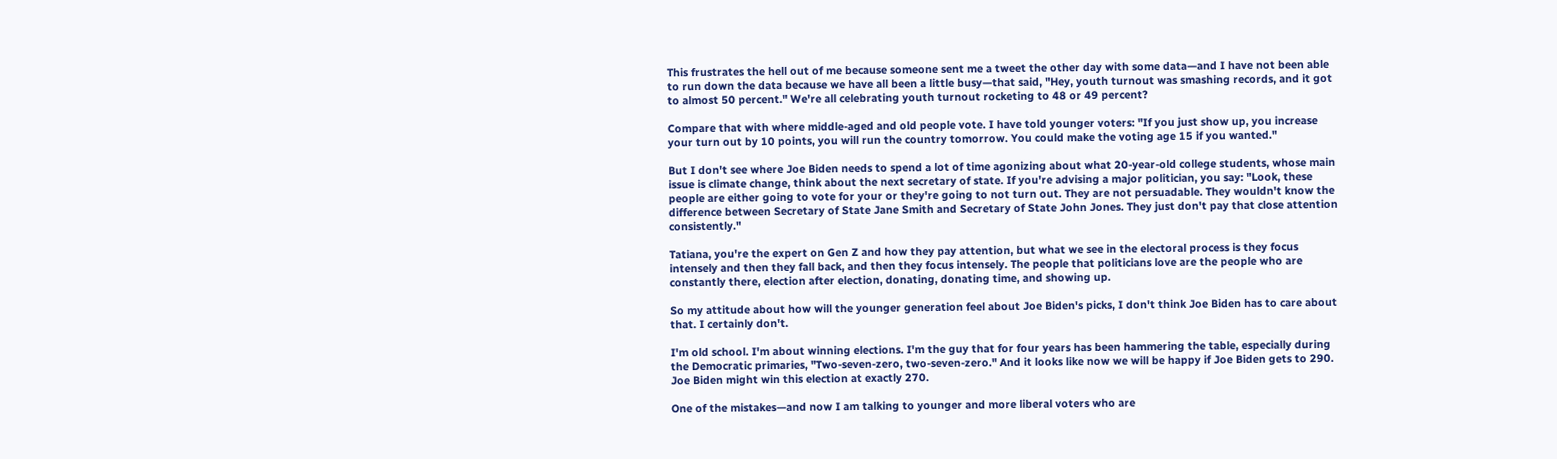This frustrates the hell out of me because someone sent me a tweet the other day with some data—and I have not been able to run down the data because we have all been a little busy—that said, "Hey, youth turnout was smashing records, and it got to almost 50 percent." We're all celebrating youth turnout rocketing to 48 or 49 percent?

Compare that with where middle-aged and old people vote. I have told younger voters: "If you just show up, you increase your turn out by 10 points, you will run the country tomorrow. You could make the voting age 15 if you wanted."

But I don't see where Joe Biden needs to spend a lot of time agonizing about what 20-year-old college students, whose main issue is climate change, think about the next secretary of state. If you're advising a major politician, you say: "Look, these people are either going to vote for your or they're going to not turn out. They are not persuadable. They wouldn't know the difference between Secretary of State Jane Smith and Secretary of State John Jones. They just don't pay that close attention consistently."

Tatiana, you're the expert on Gen Z and how they pay attention, but what we see in the electoral process is they focus intensely and then they fall back, and then they focus intensely. The people that politicians love are the people who are constantly there, election after election, donating, donating time, and showing up.

So my attitude about how will the younger generation feel about Joe Biden's picks, I don't think Joe Biden has to care about that. I certainly don't.

I'm old school. I'm about winning elections. I'm the guy that for four years has been hammering the table, especially during the Democratic primaries, "Two-seven-zero, two-seven-zero." And it looks like now we will be happy if Joe Biden gets to 290. Joe Biden might win this election at exactly 270.

One of the mistakes—and now I am talking to younger and more liberal voters who are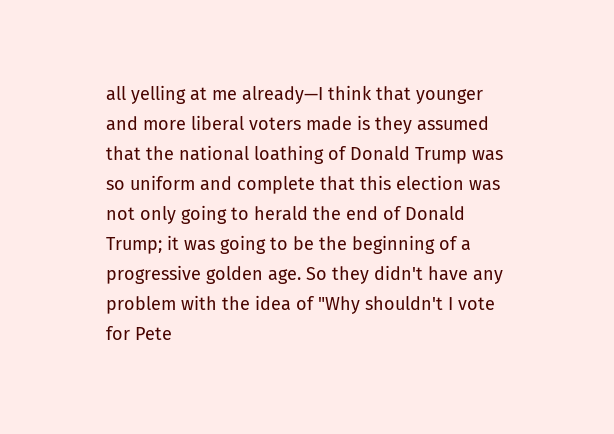all yelling at me already—I think that younger and more liberal voters made is they assumed that the national loathing of Donald Trump was so uniform and complete that this election was not only going to herald the end of Donald Trump; it was going to be the beginning of a progressive golden age. So they didn't have any problem with the idea of "Why shouldn't I vote for Pete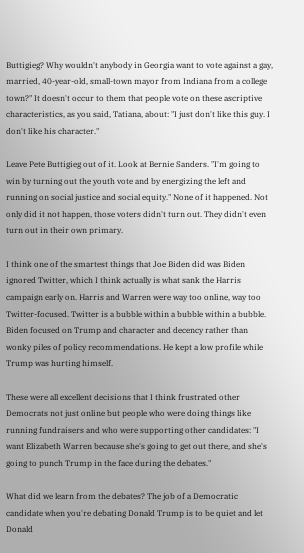Buttigieg? Why wouldn't anybody in Georgia want to vote against a gay, married, 40-year-old, small-town mayor from Indiana from a college town?" It doesn't occur to them that people vote on these ascriptive characteristics, as you said, Tatiana, about: "I just don't like this guy. I don't like his character."

Leave Pete Buttigieg out of it. Look at Bernie Sanders. "I'm going to win by turning out the youth vote and by energizing the left and running on social justice and social equity." None of it happened. Not only did it not happen, those voters didn't turn out. They didn't even turn out in their own primary.

I think one of the smartest things that Joe Biden did was Biden ignored Twitter, which I think actually is what sank the Harris campaign early on. Harris and Warren were way too online, way too Twitter-focused. Twitter is a bubble within a bubble within a bubble. Biden focused on Trump and character and decency rather than wonky piles of policy recommendations. He kept a low profile while Trump was hurting himself.

These were all excellent decisions that I think frustrated other Democrats not just online but people who were doing things like running fundraisers and who were supporting other candidates: "I want Elizabeth Warren because she's going to get out there, and she's going to punch Trump in the face during the debates."

What did we learn from the debates? The job of a Democratic candidate when you're debating Donald Trump is to be quiet and let Donald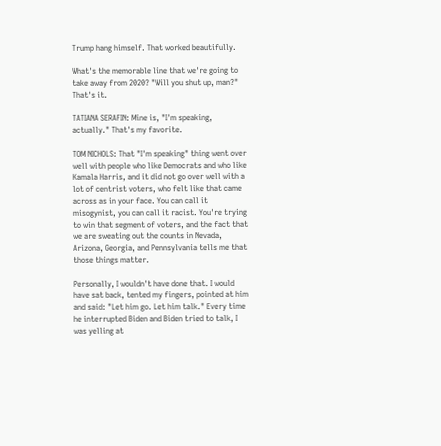Trump hang himself. That worked beautifully.

What's the memorable line that we're going to take away from 2020? "Will you shut up, man?" That's it.

TATIANA SERAFIN: Mine is, "I'm speaking, actually." That's my favorite.

TOM NICHOLS: That "I'm speaking" thing went over well with people who like Democrats and who like Kamala Harris, and it did not go over well with a lot of centrist voters, who felt like that came across as in your face. You can call it misogynist, you can call it racist. You're trying to win that segment of voters, and the fact that we are sweating out the counts in Nevada, Arizona, Georgia, and Pennsylvania tells me that those things matter.

Personally, I wouldn't have done that. I would have sat back, tented my fingers, pointed at him and said: "Let him go. Let him talk." Every time he interrupted Biden and Biden tried to talk, I was yelling at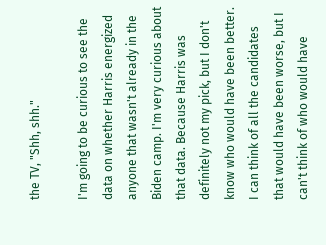the TV, "Shh, shh."

I'm going to be curious to see the data on whether Harris energized anyone that wasn't already in the Biden camp. I'm very curious about that data. Because Harris was definitely not my pick, but I don't know who would have been better. I can think of all the candidates that would have been worse, but I can't think of who would have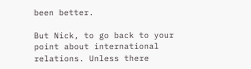been better.

But Nick, to go back to your point about international relations. Unless there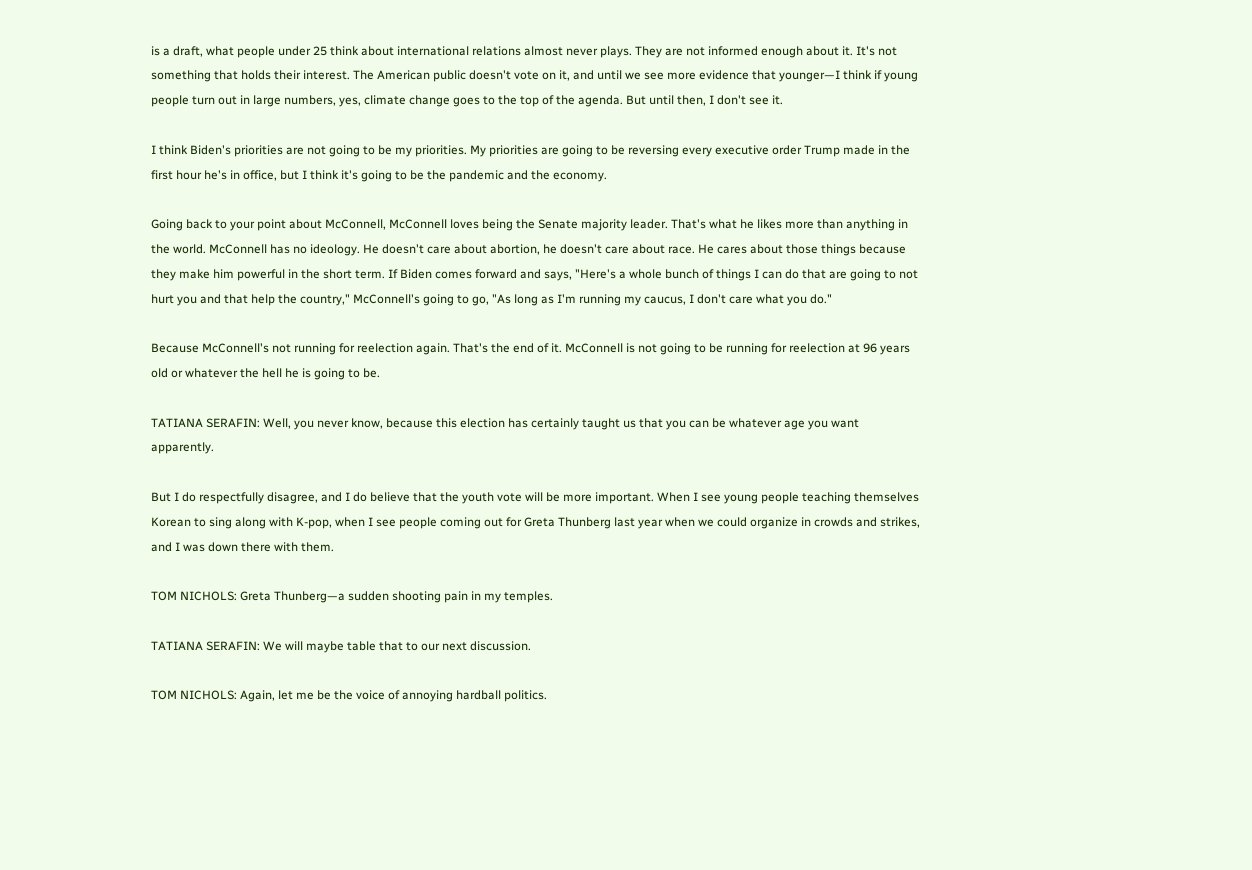is a draft, what people under 25 think about international relations almost never plays. They are not informed enough about it. It's not something that holds their interest. The American public doesn't vote on it, and until we see more evidence that younger—I think if young people turn out in large numbers, yes, climate change goes to the top of the agenda. But until then, I don't see it.

I think Biden's priorities are not going to be my priorities. My priorities are going to be reversing every executive order Trump made in the first hour he's in office, but I think it's going to be the pandemic and the economy.

Going back to your point about McConnell, McConnell loves being the Senate majority leader. That's what he likes more than anything in the world. McConnell has no ideology. He doesn't care about abortion, he doesn't care about race. He cares about those things because they make him powerful in the short term. If Biden comes forward and says, "Here's a whole bunch of things I can do that are going to not hurt you and that help the country," McConnell's going to go, "As long as I'm running my caucus, I don't care what you do."

Because McConnell's not running for reelection again. That's the end of it. McConnell is not going to be running for reelection at 96 years old or whatever the hell he is going to be.

TATIANA SERAFIN: Well, you never know, because this election has certainly taught us that you can be whatever age you want apparently.

But I do respectfully disagree, and I do believe that the youth vote will be more important. When I see young people teaching themselves Korean to sing along with K-pop, when I see people coming out for Greta Thunberg last year when we could organize in crowds and strikes, and I was down there with them.

TOM NICHOLS: Greta Thunberg—a sudden shooting pain in my temples.

TATIANA SERAFIN: We will maybe table that to our next discussion.

TOM NICHOLS: Again, let me be the voice of annoying hardball politics.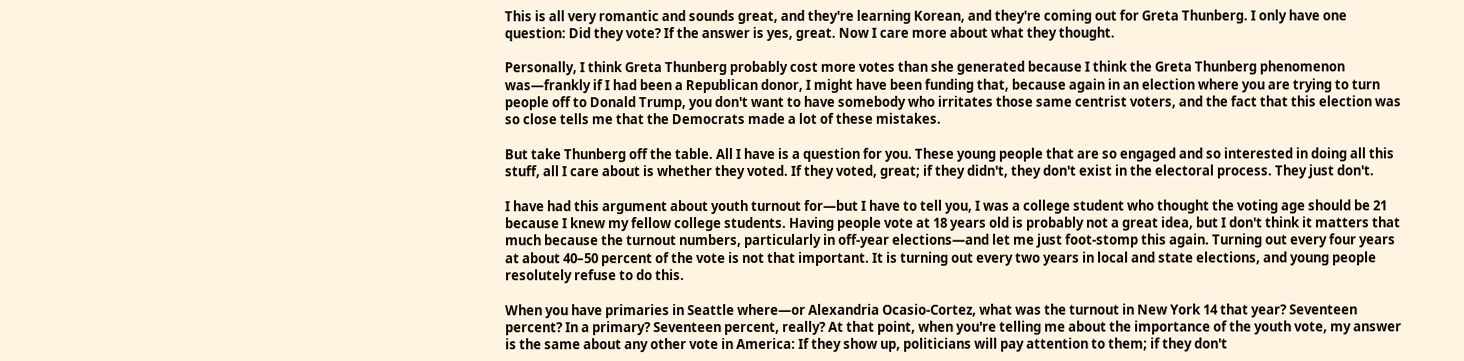This is all very romantic and sounds great, and they're learning Korean, and they're coming out for Greta Thunberg. I only have one question: Did they vote? If the answer is yes, great. Now I care more about what they thought.

Personally, I think Greta Thunberg probably cost more votes than she generated because I think the Greta Thunberg phenomenon was—frankly if I had been a Republican donor, I might have been funding that, because again in an election where you are trying to turn people off to Donald Trump, you don't want to have somebody who irritates those same centrist voters, and the fact that this election was so close tells me that the Democrats made a lot of these mistakes.

But take Thunberg off the table. All I have is a question for you. These young people that are so engaged and so interested in doing all this stuff, all I care about is whether they voted. If they voted, great; if they didn't, they don't exist in the electoral process. They just don't.

I have had this argument about youth turnout for—but I have to tell you, I was a college student who thought the voting age should be 21 because I knew my fellow college students. Having people vote at 18 years old is probably not a great idea, but I don't think it matters that much because the turnout numbers, particularly in off-year elections—and let me just foot-stomp this again. Turning out every four years at about 40–50 percent of the vote is not that important. It is turning out every two years in local and state elections, and young people resolutely refuse to do this.

When you have primaries in Seattle where—or Alexandria Ocasio-Cortez, what was the turnout in New York 14 that year? Seventeen percent? In a primary? Seventeen percent, really? At that point, when you're telling me about the importance of the youth vote, my answer is the same about any other vote in America: If they show up, politicians will pay attention to them; if they don't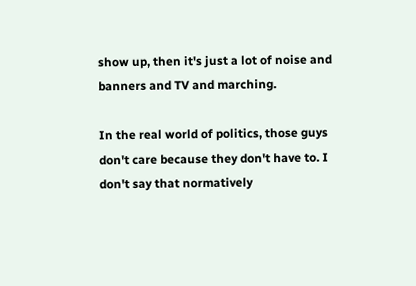show up, then it's just a lot of noise and banners and TV and marching.

In the real world of politics, those guys don't care because they don't have to. I don't say that normatively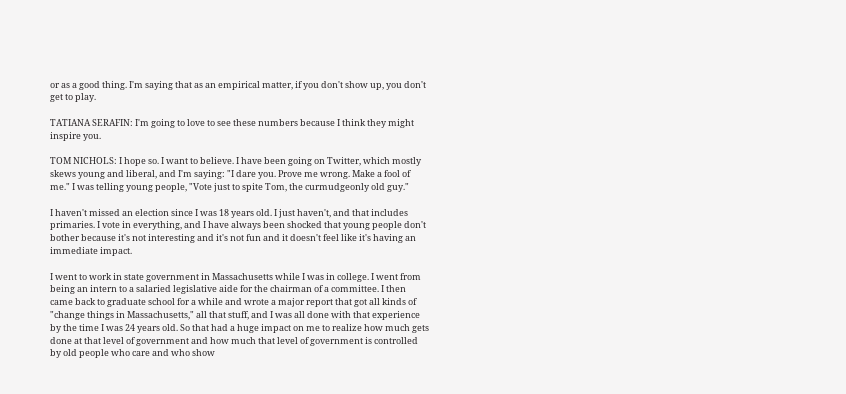or as a good thing. I'm saying that as an empirical matter, if you don't show up, you don't get to play.

TATIANA SERAFIN: I'm going to love to see these numbers because I think they might inspire you.

TOM NICHOLS: I hope so. I want to believe. I have been going on Twitter, which mostly skews young and liberal, and I'm saying: "I dare you. Prove me wrong. Make a fool of me." I was telling young people, "Vote just to spite Tom, the curmudgeonly old guy."

I haven't missed an election since I was 18 years old. I just haven't, and that includes primaries. I vote in everything, and I have always been shocked that young people don't bother because it's not interesting and it's not fun and it doesn't feel like it's having an immediate impact.

I went to work in state government in Massachusetts while I was in college. I went from being an intern to a salaried legislative aide for the chairman of a committee. I then came back to graduate school for a while and wrote a major report that got all kinds of "change things in Massachusetts," all that stuff, and I was all done with that experience by the time I was 24 years old. So that had a huge impact on me to realize how much gets done at that level of government and how much that level of government is controlled by old people who care and who show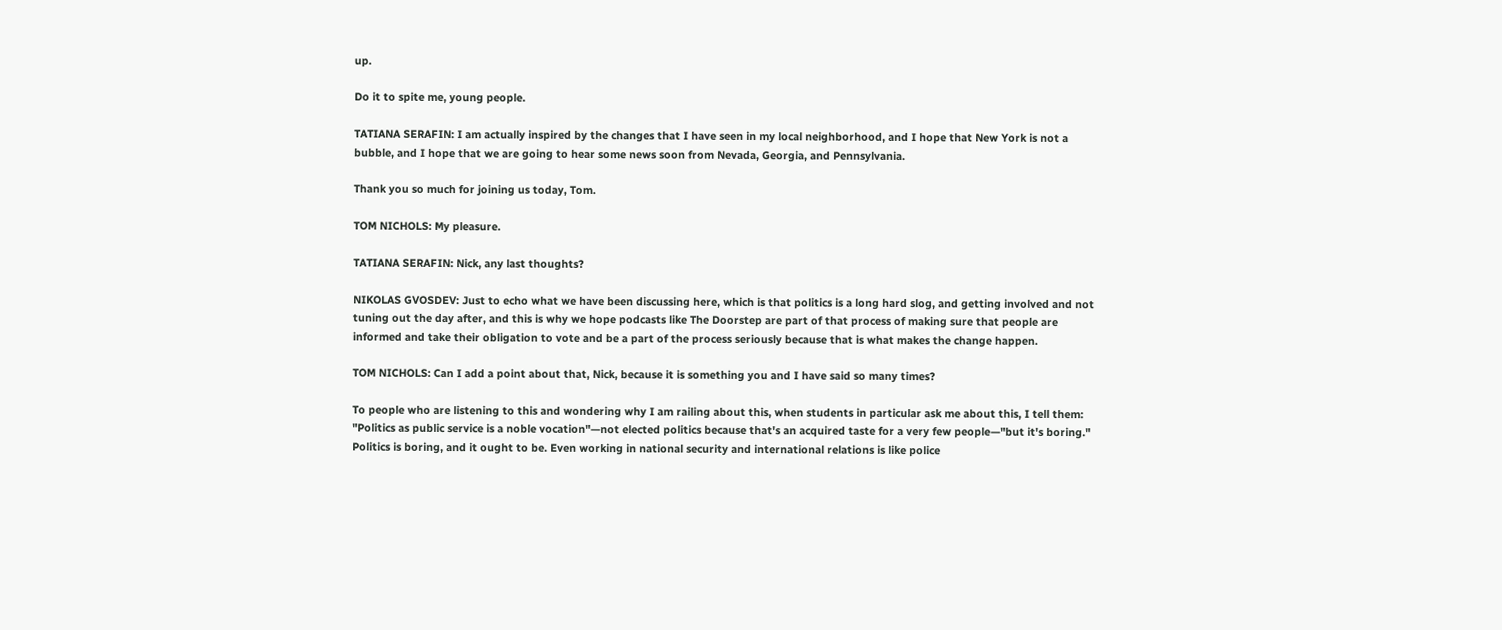up.

Do it to spite me, young people.

TATIANA SERAFIN: I am actually inspired by the changes that I have seen in my local neighborhood, and I hope that New York is not a bubble, and I hope that we are going to hear some news soon from Nevada, Georgia, and Pennsylvania.

Thank you so much for joining us today, Tom.

TOM NICHOLS: My pleasure.

TATIANA SERAFIN: Nick, any last thoughts?

NIKOLAS GVOSDEV: Just to echo what we have been discussing here, which is that politics is a long hard slog, and getting involved and not tuning out the day after, and this is why we hope podcasts like The Doorstep are part of that process of making sure that people are informed and take their obligation to vote and be a part of the process seriously because that is what makes the change happen.

TOM NICHOLS: Can I add a point about that, Nick, because it is something you and I have said so many times?

To people who are listening to this and wondering why I am railing about this, when students in particular ask me about this, I tell them: "Politics as public service is a noble vocation"—not elected politics because that's an acquired taste for a very few people—"but it's boring." Politics is boring, and it ought to be. Even working in national security and international relations is like police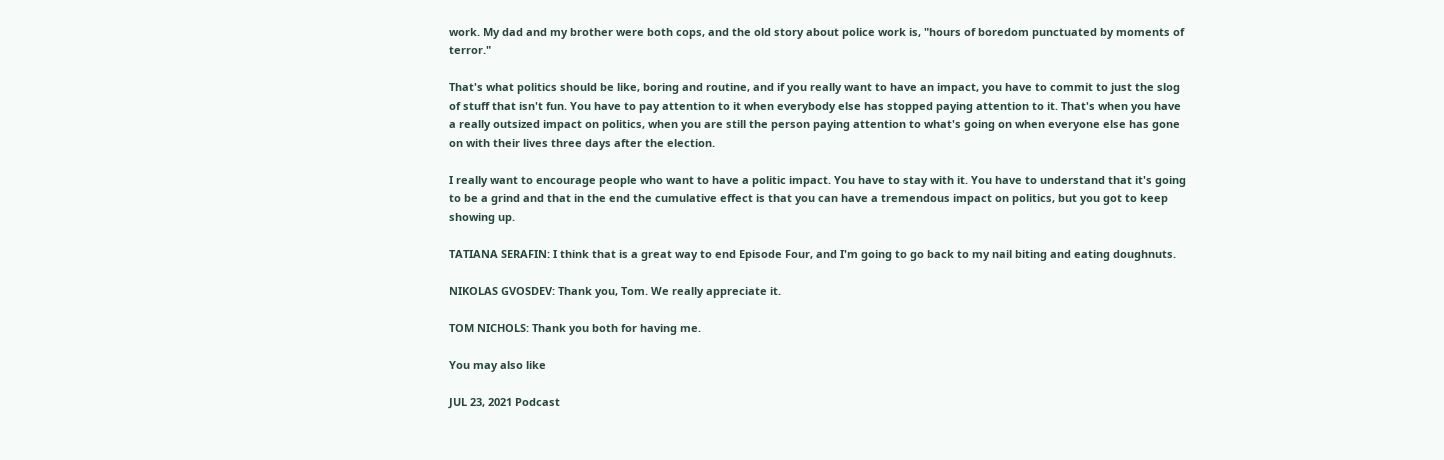work. My dad and my brother were both cops, and the old story about police work is, "hours of boredom punctuated by moments of terror."

That's what politics should be like, boring and routine, and if you really want to have an impact, you have to commit to just the slog of stuff that isn't fun. You have to pay attention to it when everybody else has stopped paying attention to it. That's when you have a really outsized impact on politics, when you are still the person paying attention to what's going on when everyone else has gone on with their lives three days after the election.

I really want to encourage people who want to have a politic impact. You have to stay with it. You have to understand that it's going to be a grind and that in the end the cumulative effect is that you can have a tremendous impact on politics, but you got to keep showing up.

TATIANA SERAFIN: I think that is a great way to end Episode Four, and I'm going to go back to my nail biting and eating doughnuts.

NIKOLAS GVOSDEV: Thank you, Tom. We really appreciate it.

TOM NICHOLS: Thank you both for having me.

You may also like

JUL 23, 2021 Podcast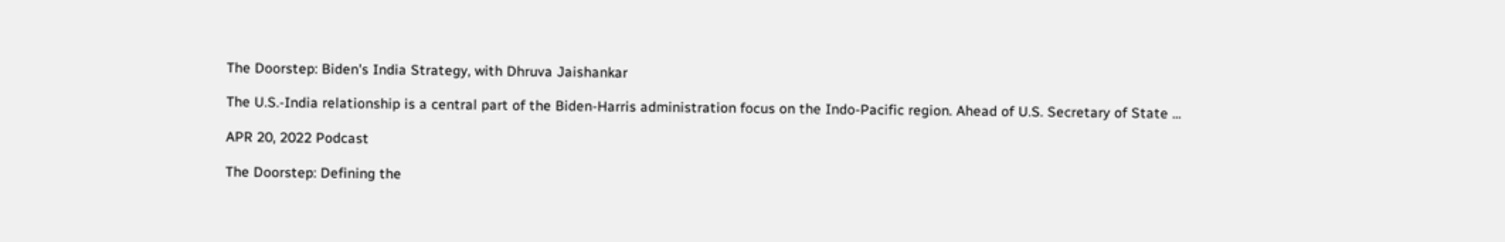The Doorstep: Biden's India Strategy, with Dhruva Jaishankar

The U.S.-India relationship is a central part of the Biden-Harris administration focus on the Indo-Pacific region. Ahead of U.S. Secretary of State ...

APR 20, 2022 Podcast

The Doorstep: Defining the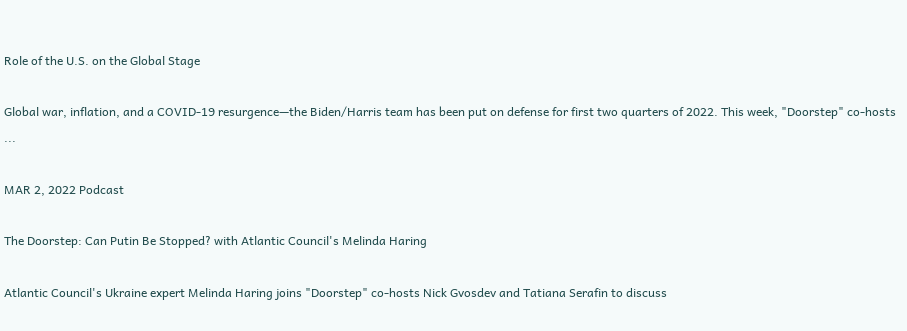Role of the U.S. on the Global Stage

Global war, inflation, and a COVID-19 resurgence—the Biden/Harris team has been put on defense for first two quarters of 2022. This week, "Doorstep" co-hosts ...

MAR 2, 2022 Podcast

The Doorstep: Can Putin Be Stopped? with Atlantic Council's Melinda Haring

Atlantic Council's Ukraine expert Melinda Haring joins "Doorstep" co-hosts Nick Gvosdev and Tatiana Serafin to discuss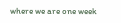where we are one week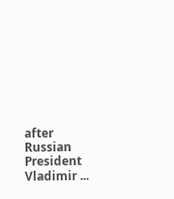after Russian President Vladimir ...